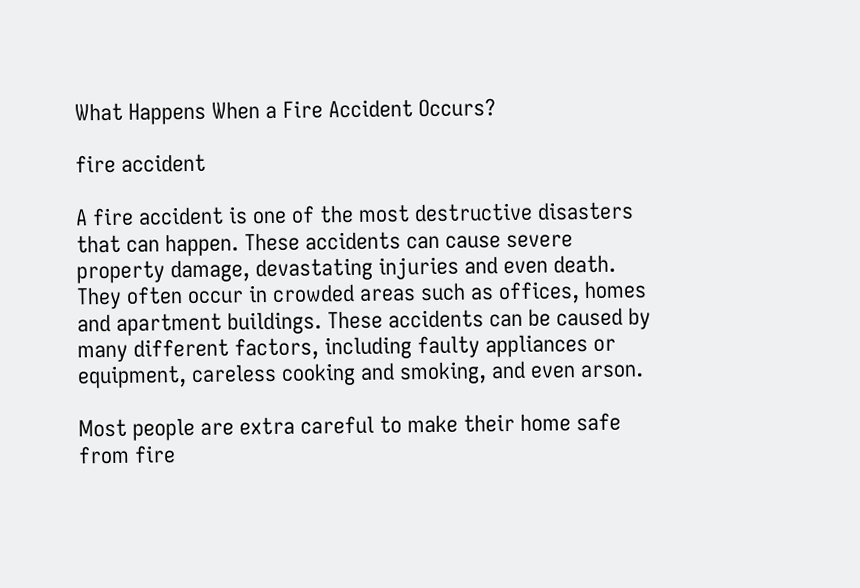What Happens When a Fire Accident Occurs?

fire accident

A fire accident is one of the most destructive disasters that can happen. These accidents can cause severe property damage, devastating injuries and even death. They often occur in crowded areas such as offices, homes and apartment buildings. These accidents can be caused by many different factors, including faulty appliances or equipment, careless cooking and smoking, and even arson.

Most people are extra careful to make their home safe from fire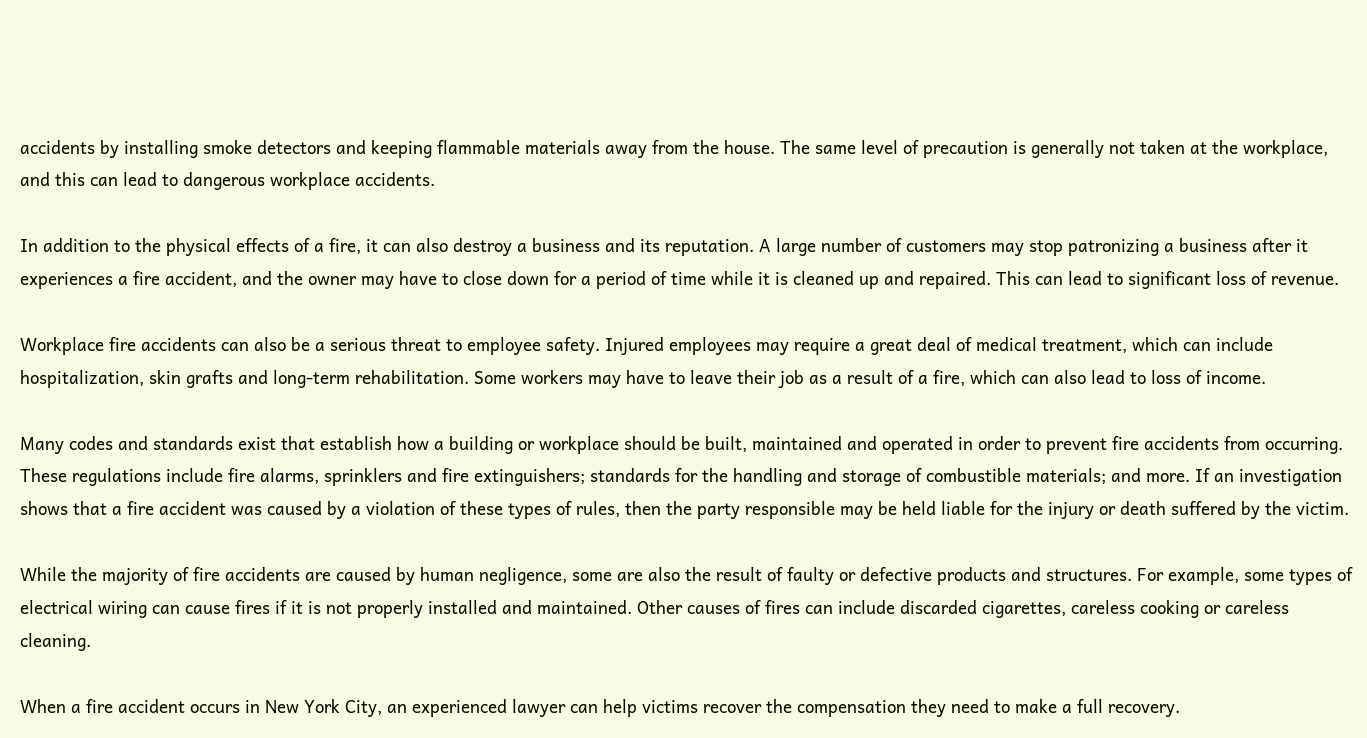accidents by installing smoke detectors and keeping flammable materials away from the house. The same level of precaution is generally not taken at the workplace, and this can lead to dangerous workplace accidents.

In addition to the physical effects of a fire, it can also destroy a business and its reputation. A large number of customers may stop patronizing a business after it experiences a fire accident, and the owner may have to close down for a period of time while it is cleaned up and repaired. This can lead to significant loss of revenue.

Workplace fire accidents can also be a serious threat to employee safety. Injured employees may require a great deal of medical treatment, which can include hospitalization, skin grafts and long-term rehabilitation. Some workers may have to leave their job as a result of a fire, which can also lead to loss of income.

Many codes and standards exist that establish how a building or workplace should be built, maintained and operated in order to prevent fire accidents from occurring. These regulations include fire alarms, sprinklers and fire extinguishers; standards for the handling and storage of combustible materials; and more. If an investigation shows that a fire accident was caused by a violation of these types of rules, then the party responsible may be held liable for the injury or death suffered by the victim.

While the majority of fire accidents are caused by human negligence, some are also the result of faulty or defective products and structures. For example, some types of electrical wiring can cause fires if it is not properly installed and maintained. Other causes of fires can include discarded cigarettes, careless cooking or careless cleaning.

When a fire accident occurs in New York City, an experienced lawyer can help victims recover the compensation they need to make a full recovery.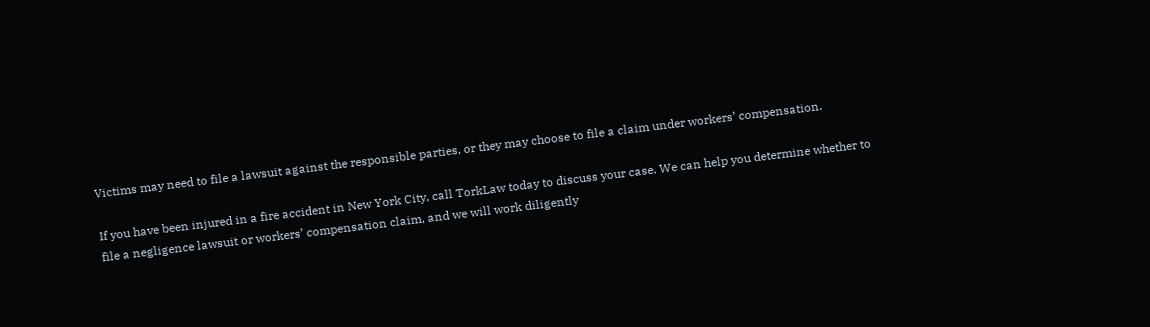Victims may need to file a lawsuit against the responsible parties, or they may choose to file a claim under workers’ compensation.

If you have been injured in a fire accident in New York City, call TorkLaw today to discuss your case. We can help you determine whether to file a negligence lawsuit or workers’ compensation claim, and we will work diligently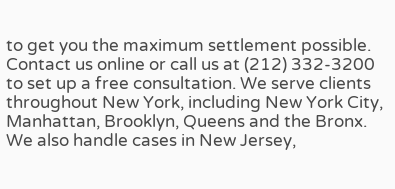to get you the maximum settlement possible. Contact us online or call us at (212) 332-3200 to set up a free consultation. We serve clients throughout New York, including New York City, Manhattan, Brooklyn, Queens and the Bronx. We also handle cases in New Jersey,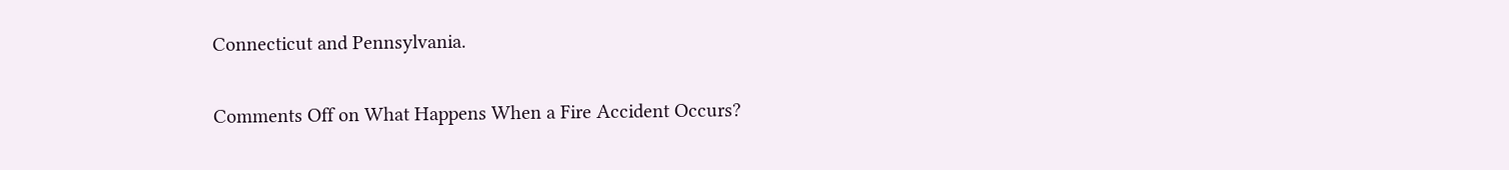Connecticut and Pennsylvania.

Comments Off on What Happens When a Fire Accident Occurs?